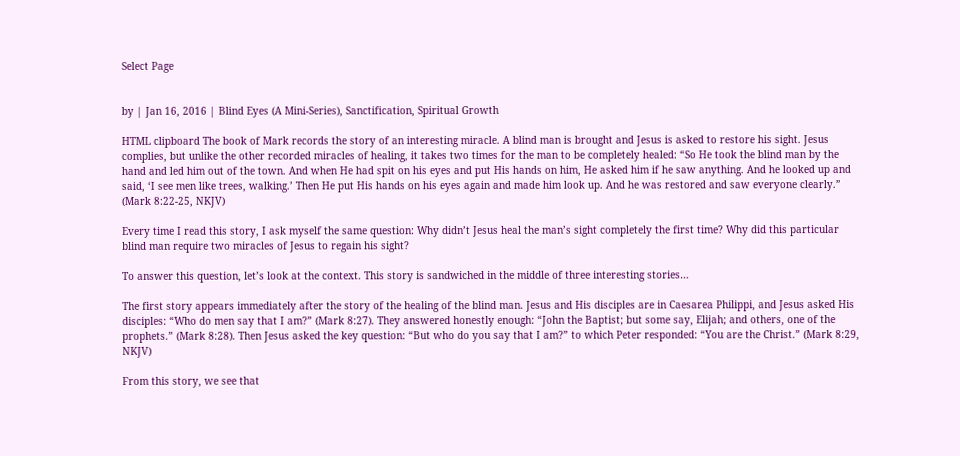Select Page


by | Jan 16, 2016 | Blind Eyes (A Mini-Series), Sanctification, Spiritual Growth

HTML clipboard The book of Mark records the story of an interesting miracle. A blind man is brought and Jesus is asked to restore his sight. Jesus complies, but unlike the other recorded miracles of healing, it takes two times for the man to be completely healed: “So He took the blind man by the hand and led him out of the town. And when He had spit on his eyes and put His hands on him, He asked him if he saw anything. And he looked up and said, ‘I see men like trees, walking.’ Then He put His hands on his eyes again and made him look up. And he was restored and saw everyone clearly.” (Mark 8:22-25, NKJV)

Every time I read this story, I ask myself the same question: Why didn’t Jesus heal the man’s sight completely the first time? Why did this particular blind man require two miracles of Jesus to regain his sight?

To answer this question, let’s look at the context. This story is sandwiched in the middle of three interesting stories…

The first story appears immediately after the story of the healing of the blind man. Jesus and His disciples are in Caesarea Philippi, and Jesus asked His disciples: “Who do men say that I am?” (Mark 8:27). They answered honestly enough: “John the Baptist; but some say, Elijah; and others, one of the prophets.” (Mark 8:28). Then Jesus asked the key question: “But who do you say that I am?” to which Peter responded: “You are the Christ.” (Mark 8:29, NKJV)

From this story, we see that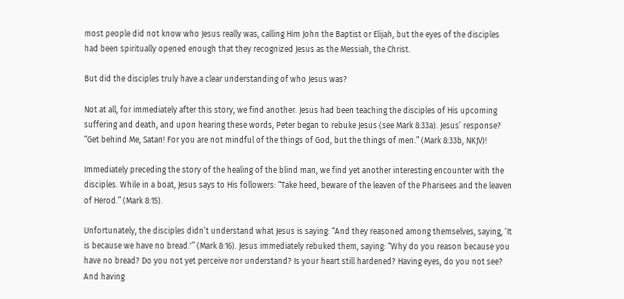most people did not know who Jesus really was, calling Him John the Baptist or Elijah, but the eyes of the disciples had been spiritually opened enough that they recognized Jesus as the Messiah, the Christ.

But did the disciples truly have a clear understanding of who Jesus was?

Not at all, for immediately after this story, we find another. Jesus had been teaching the disciples of His upcoming suffering and death, and upon hearing these words, Peter began to rebuke Jesus (see Mark 8:33a). Jesus’ response? “Get behind Me, Satan! For you are not mindful of the things of God, but the things of men.” (Mark 8:33b, NKJV)!

Immediately preceding the story of the healing of the blind man, we find yet another interesting encounter with the disciples. While in a boat, Jesus says to His followers: “Take heed, beware of the leaven of the Pharisees and the leaven of Herod.” (Mark 8:15).

Unfortunately, the disciples didn’t understand what Jesus is saying: “And they reasoned among themselves, saying, ‘It is because we have no bread.'” (Mark 8:16). Jesus immediately rebuked them, saying: “Why do you reason because you have no bread? Do you not yet perceive nor understand? Is your heart still hardened? Having eyes, do you not see? And having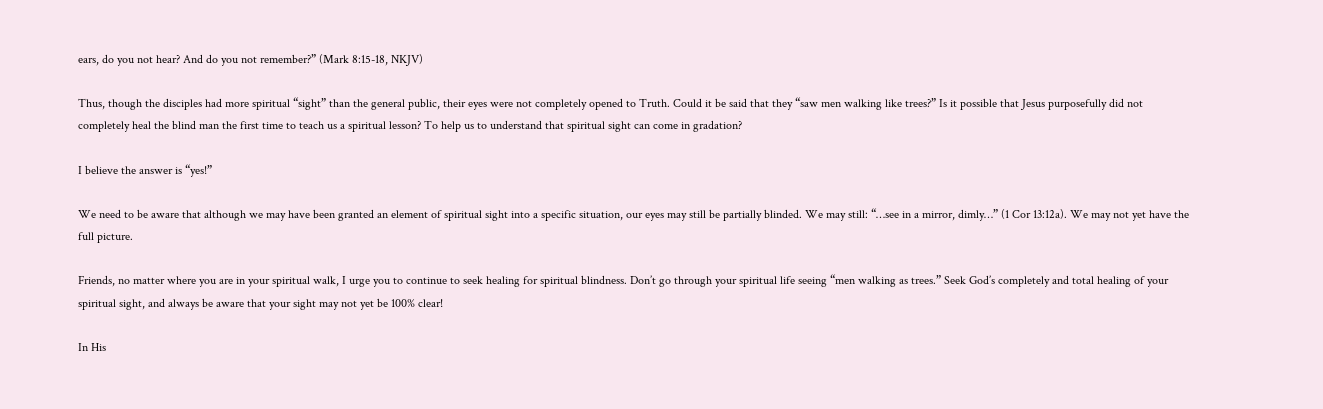ears, do you not hear? And do you not remember?” (Mark 8:15-18, NKJV)

Thus, though the disciples had more spiritual “sight” than the general public, their eyes were not completely opened to Truth. Could it be said that they “saw men walking like trees?” Is it possible that Jesus purposefully did not completely heal the blind man the first time to teach us a spiritual lesson? To help us to understand that spiritual sight can come in gradation?

I believe the answer is “yes!”

We need to be aware that although we may have been granted an element of spiritual sight into a specific situation, our eyes may still be partially blinded. We may still: “…see in a mirror, dimly…” (1 Cor 13:12a). We may not yet have the full picture.

Friends, no matter where you are in your spiritual walk, I urge you to continue to seek healing for spiritual blindness. Don’t go through your spiritual life seeing “men walking as trees.” Seek God’s completely and total healing of your spiritual sight, and always be aware that your sight may not yet be 100% clear!

In His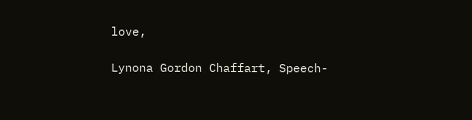love,

Lynona Gordon Chaffart, Speech-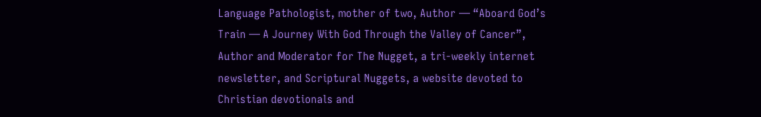Language Pathologist, mother of two, Author — “Aboard God’s Train — A Journey With God Through the Valley of Cancer”, Author and Moderator for The Nugget, a tri-weekly internet newsletter, and Scriptural Nuggets, a website devoted to Christian devotionals and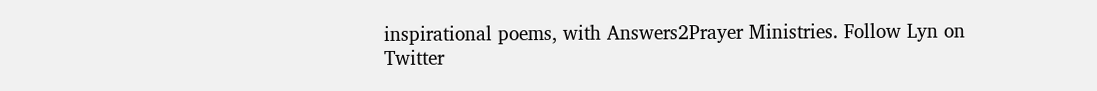inspirational poems, with Answers2Prayer Ministries. Follow Lyn on Twitter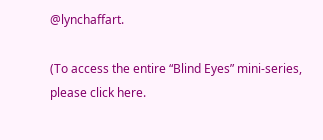@lynchaffart.

(To access the entire “Blind Eyes” mini-series, please click here.